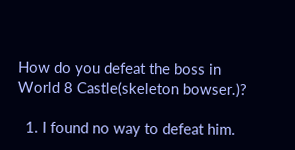How do you defeat the boss in World 8 Castle(skeleton bowser.)?

  1. I found no way to defeat him.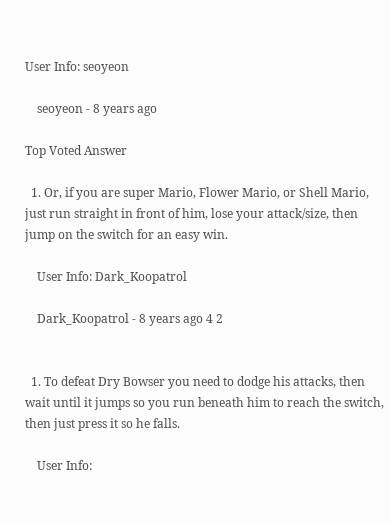User Info: seoyeon

    seoyeon - 8 years ago

Top Voted Answer

  1. Or, if you are super Mario, Flower Mario, or Shell Mario, just run straight in front of him, lose your attack/size, then jump on the switch for an easy win.

    User Info: Dark_Koopatrol

    Dark_Koopatrol - 8 years ago 4 2


  1. To defeat Dry Bowser you need to dodge his attacks, then wait until it jumps so you run beneath him to reach the switch, then just press it so he falls.

    User Info: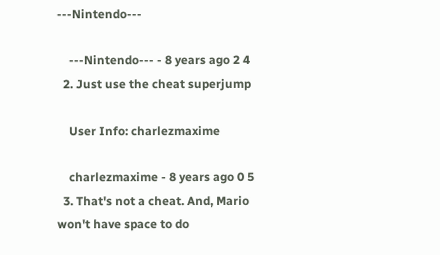---Nintendo---

    ---Nintendo--- - 8 years ago 2 4
  2. Just use the cheat superjump

    User Info: charlezmaxime

    charlezmaxime - 8 years ago 0 5
  3. That's not a cheat. And, Mario won't have space to do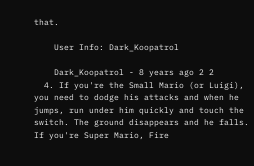that.

    User Info: Dark_Koopatrol

    Dark_Koopatrol - 8 years ago 2 2
  4. If you're the Small Mario (or Luigi), you need to dodge his attacks and when he jumps, run under him quickly and touch the switch. The ground disappears and he falls. If you're Super Mario, Fire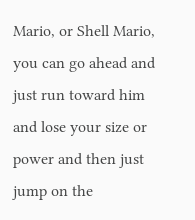Mario, or Shell Mario, you can go ahead and just run toward him and lose your size or power and then just jump on the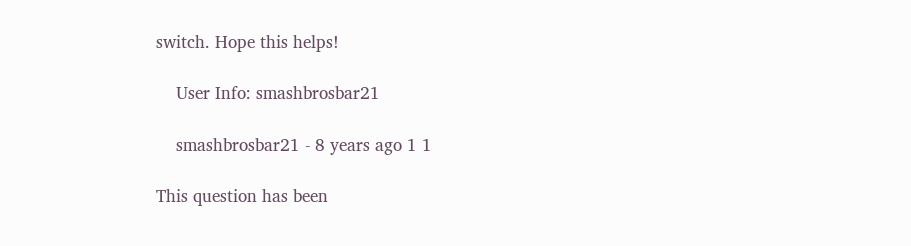switch. Hope this helps!

    User Info: smashbrosbar21

    smashbrosbar21 - 8 years ago 1 1

This question has been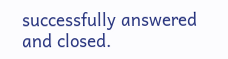successfully answered and closed.